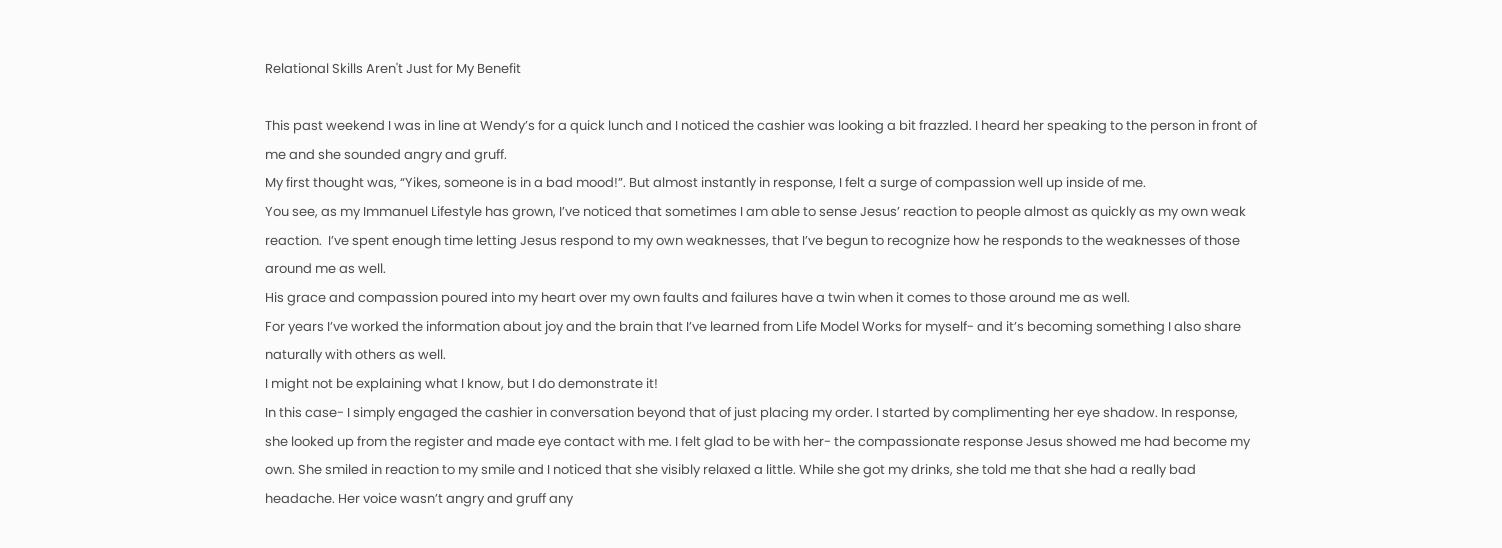Relational Skills Aren't Just for My Benefit

This past weekend I was in line at Wendy’s for a quick lunch and I noticed the cashier was looking a bit frazzled. I heard her speaking to the person in front of me and she sounded angry and gruff.
My first thought was, “Yikes, someone is in a bad mood!”. But almost instantly in response, I felt a surge of compassion well up inside of me.
You see, as my Immanuel Lifestyle has grown, I’ve noticed that sometimes I am able to sense Jesus’ reaction to people almost as quickly as my own weak reaction.  I’ve spent enough time letting Jesus respond to my own weaknesses, that I’ve begun to recognize how he responds to the weaknesses of those around me as well.
His grace and compassion poured into my heart over my own faults and failures have a twin when it comes to those around me as well.
For years I’ve worked the information about joy and the brain that I’ve learned from Life Model Works for myself- and it’s becoming something I also share naturally with others as well.
I might not be explaining what I know, but I do demonstrate it!
In this case- I simply engaged the cashier in conversation beyond that of just placing my order. I started by complimenting her eye shadow. In response, she looked up from the register and made eye contact with me. I felt glad to be with her- the compassionate response Jesus showed me had become my own. She smiled in reaction to my smile and I noticed that she visibly relaxed a little. While she got my drinks, she told me that she had a really bad headache. Her voice wasn’t angry and gruff any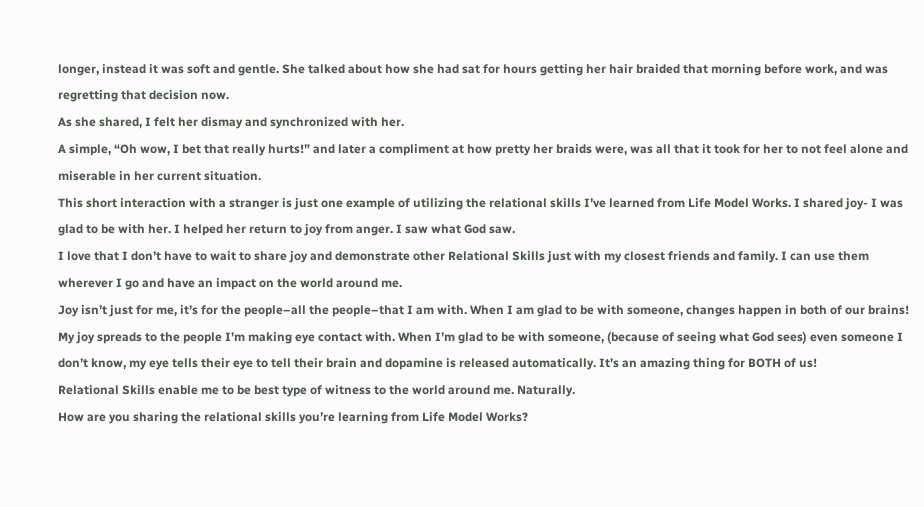longer, instead it was soft and gentle. She talked about how she had sat for hours getting her hair braided that morning before work, and was regretting that decision now.
As she shared, I felt her dismay and synchronized with her.
A simple, “Oh wow, I bet that really hurts!” and later a compliment at how pretty her braids were, was all that it took for her to not feel alone and miserable in her current situation.
This short interaction with a stranger is just one example of utilizing the relational skills I’ve learned from Life Model Works. I shared joy- I was glad to be with her. I helped her return to joy from anger. I saw what God saw.
I love that I don’t have to wait to share joy and demonstrate other Relational Skills just with my closest friends and family. I can use them wherever I go and have an impact on the world around me.
Joy isn’t just for me, it’s for the people–all the people–that I am with. When I am glad to be with someone, changes happen in both of our brains!
My joy spreads to the people I’m making eye contact with. When I’m glad to be with someone, (because of seeing what God sees) even someone I don’t know, my eye tells their eye to tell their brain and dopamine is released automatically. It’s an amazing thing for BOTH of us!
Relational Skills enable me to be best type of witness to the world around me. Naturally.
How are you sharing the relational skills you’re learning from Life Model Works?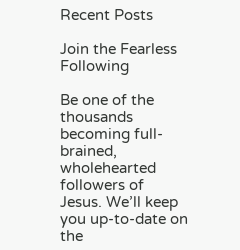Recent Posts

Join the Fearless Following

Be one of the thousands becoming full-brained, wholehearted followers of Jesus. We’ll keep you up-to-date on the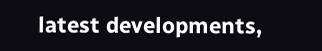latest developments,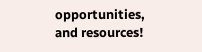opportunities, and resources!